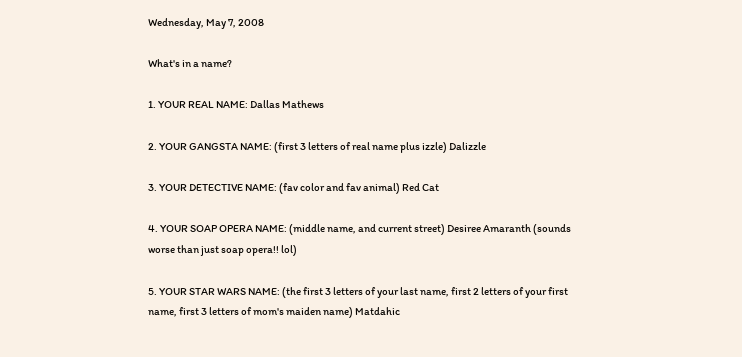Wednesday, May 7, 2008

What's in a name?

1. YOUR REAL NAME: Dallas Mathews

2. YOUR GANGSTA NAME: (first 3 letters of real name plus izzle) Dalizzle

3. YOUR DETECTIVE NAME: (fav color and fav animal) Red Cat

4. YOUR SOAP OPERA NAME: (middle name, and current street) Desiree Amaranth (sounds worse than just soap opera!! lol)

5. YOUR STAR WARS NAME: (the first 3 letters of your last name, first 2 letters of your first name, first 3 letters of mom's maiden name) Matdahic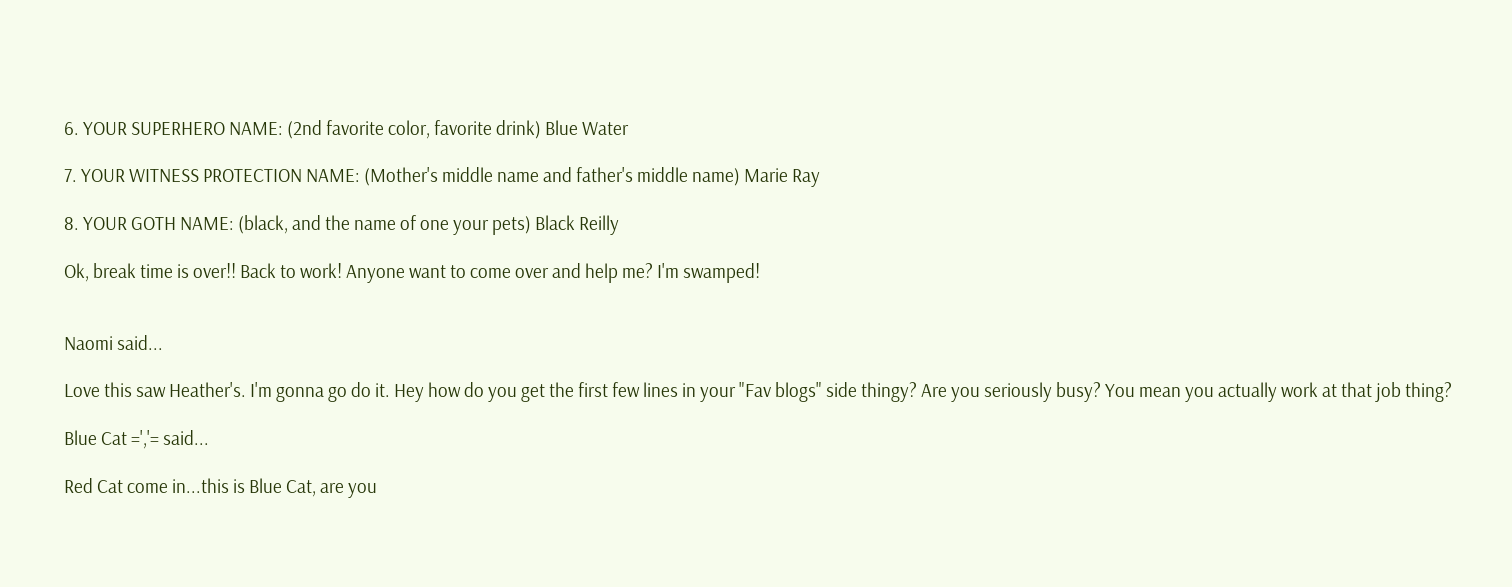6. YOUR SUPERHERO NAME: (2nd favorite color, favorite drink) Blue Water

7. YOUR WITNESS PROTECTION NAME: (Mother's middle name and father's middle name) Marie Ray

8. YOUR GOTH NAME: (black, and the name of one your pets) Black Reilly

Ok, break time is over!! Back to work! Anyone want to come over and help me? I'm swamped!


Naomi said...

Love this saw Heather's. I'm gonna go do it. Hey how do you get the first few lines in your "Fav blogs" side thingy? Are you seriously busy? You mean you actually work at that job thing?

Blue Cat =','= said...

Red Cat come in...this is Blue Cat, are you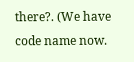there?. (We have code name now.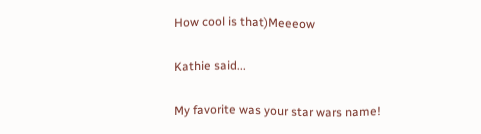How cool is that)Meeeow

Kathie said...

My favorite was your star wars name!